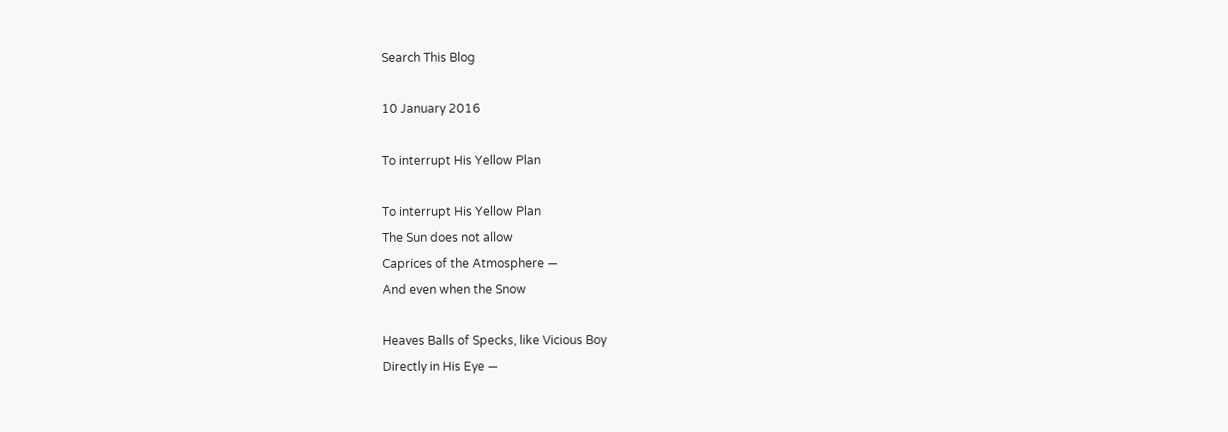Search This Blog

10 January 2016

To interrupt His Yellow Plan

To interrupt His Yellow Plan
The Sun does not allow
Caprices of the Atmosphere —
And even when the Snow

Heaves Balls of Specks, like Vicious Boy
Directly in His Eye —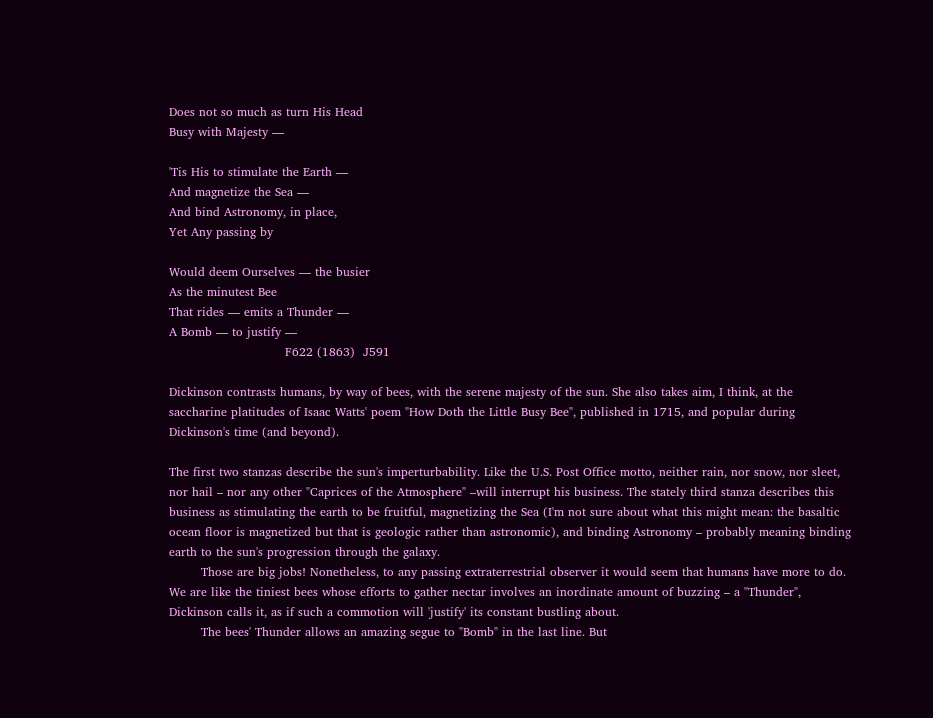Does not so much as turn His Head
Busy with Majesty —

'Tis His to stimulate the Earth —
And magnetize the Sea —
And bind Astronomy, in place,
Yet Any passing by

Would deem Ourselves — the busier
As the minutest Bee
That rides — emits a Thunder —
A Bomb — to justify —
                             F622 (1863)  J591

Dickinson contrasts humans, by way of bees, with the serene majesty of the sun. She also takes aim, I think, at the saccharine platitudes of Isaac Watts' poem "How Doth the Little Busy Bee", published in 1715, and popular during Dickinson's time (and beyond).

The first two stanzas describe the sun's imperturbability. Like the U.S. Post Office motto, neither rain, nor snow, nor sleet, nor hail – nor any other "Caprices of the Atmosphere" –will interrupt his business. The stately third stanza describes this business as stimulating the earth to be fruitful, magnetizing the Sea (I'm not sure about what this might mean: the basaltic ocean floor is magnetized but that is geologic rather than astronomic), and binding Astronomy – probably meaning binding earth to the sun's progression through the galaxy.
        Those are big jobs! Nonetheless, to any passing extraterrestrial observer it would seem that humans have more to do. We are like the tiniest bees whose efforts to gather nectar involves an inordinate amount of buzzing – a "Thunder", Dickinson calls it, as if such a commotion will 'justify' its constant bustling about.
        The bees' Thunder allows an amazing segue to "Bomb" in the last line. But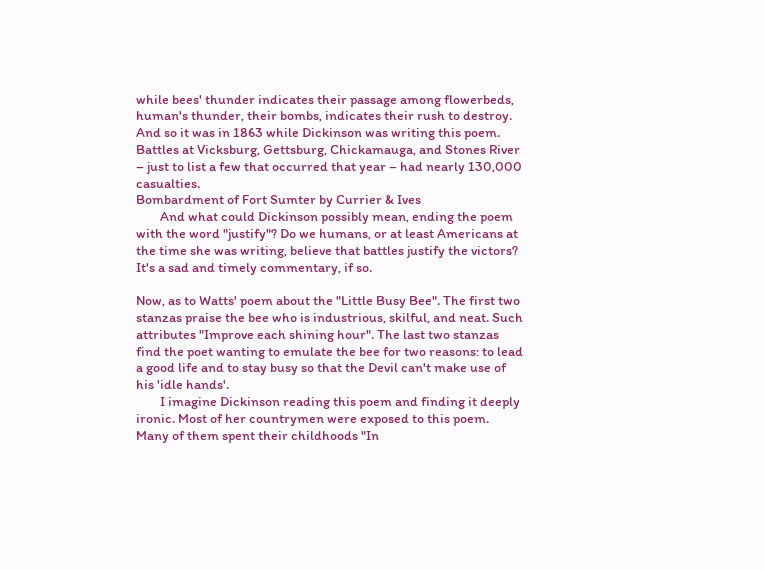while bees' thunder indicates their passage among flowerbeds, human's thunder, their bombs, indicates their rush to destroy. And so it was in 1863 while Dickinson was writing this poem. Battles at Vicksburg, Gettsburg, Chickamauga, and Stones River – just to list a few that occurred that year – had nearly 130,000 casualties.
Bombardment of Fort Sumter by Currier & Ives
        And what could Dickinson possibly mean, ending the poem with the word "justify"? Do we humans, or at least Americans at the time she was writing, believe that battles justify the victors? It's a sad and timely commentary, if so.

Now, as to Watts' poem about the "Little Busy Bee". The first two stanzas praise the bee who is industrious, skilful, and neat. Such attributes "Improve each shining hour". The last two stanzas find the poet wanting to emulate the bee for two reasons: to lead a good life and to stay busy so that the Devil can't make use of his 'idle hands'.
        I imagine Dickinson reading this poem and finding it deeply ironic. Most of her countrymen were exposed to this poem. Many of them spent their childhoods "In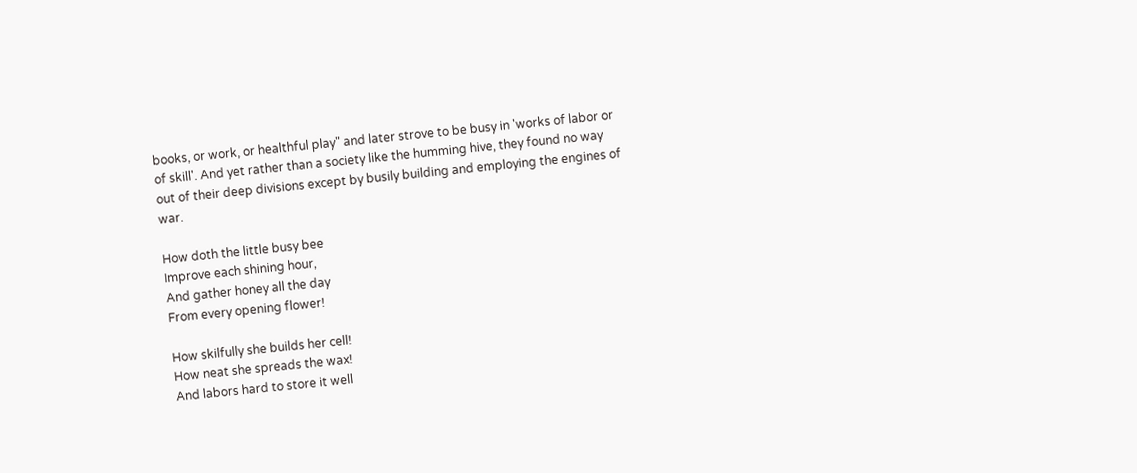books, or work, or healthful play" and later strove to be busy in 'works of labor or of skill'. And yet rather than a society like the humming hive, they found no way out of their deep divisions except by busily building and employing the engines of war.

How doth the little busy bee
Improve each shining hour,
And gather honey all the day
From every opening flower!

How skilfully she builds her cell!
How neat she spreads the wax!
And labors hard to store it well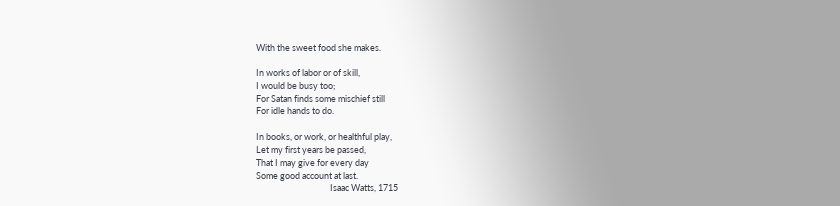With the sweet food she makes.

In works of labor or of skill,
I would be busy too;
For Satan finds some mischief still
For idle hands to do.

In books, or work, or healthful play,
Let my first years be passed,
That I may give for every day
Some good account at last.
                                     Isaac Watts, 1715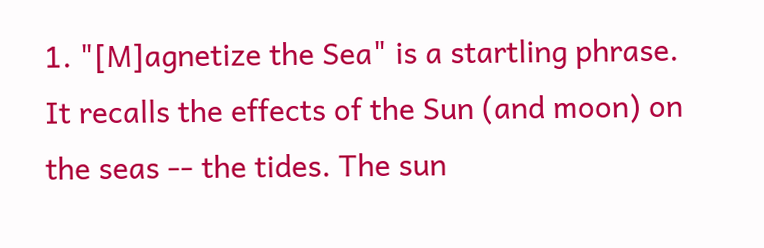1. "[M]agnetize the Sea" is a startling phrase. It recalls the effects of the Sun (and moon) on the seas -- the tides. The sun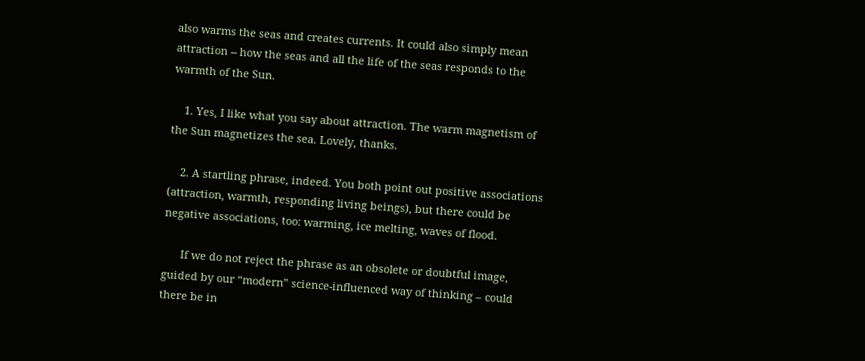also warms the seas and creates currents. It could also simply mean attraction -- how the seas and all the life of the seas responds to the warmth of the Sun.

    1. Yes, I like what you say about attraction. The warm magnetism of the Sun magnetizes the sea. Lovely, thanks.

    2. A startling phrase, indeed. You both point out positive associations (attraction, warmth, responding living beings), but there could be negative associations, too: warming, ice melting, waves of flood.

      If we do not reject the phrase as an obsolete or doubtful image, guided by our “modern” science-influenced way of thinking – could there be in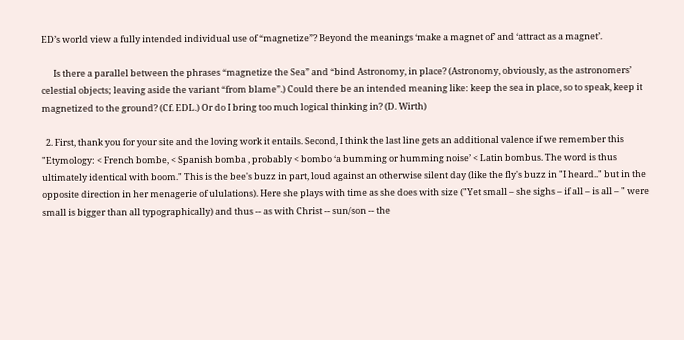ED’s world view a fully intended individual use of “magnetize”? Beyond the meanings ‘make a magnet of’ and ‘attract as a magnet’.

      Is there a parallel between the phrases “magnetize the Sea” and “bind Astronomy, in place? (Astronomy, obviously, as the astronomers’ celestial objects; leaving aside the variant “from blame”.) Could there be an intended meaning like: keep the sea in place, so to speak, keep it magnetized to the ground? (Cf. EDL.) Or do I bring too much logical thinking in? (D. Wirth)

  2. First, thank you for your site and the loving work it entails. Second, I think the last line gets an additional valence if we remember this "Etymology: < French bombe, < Spanish bomba , probably < bombo ‘a bumming or humming noise’ < Latin bombus. The word is thus ultimately identical with boom." This is the bee's buzz in part, loud against an otherwise silent day (like the fly's buzz in "I heard.." but in the opposite direction in her menagerie of ululations). Here she plays with time as she does with size ("Yet small – she sighs – if all – is all – " were small is bigger than all typographically) and thus -- as with Christ -- sun/son -- the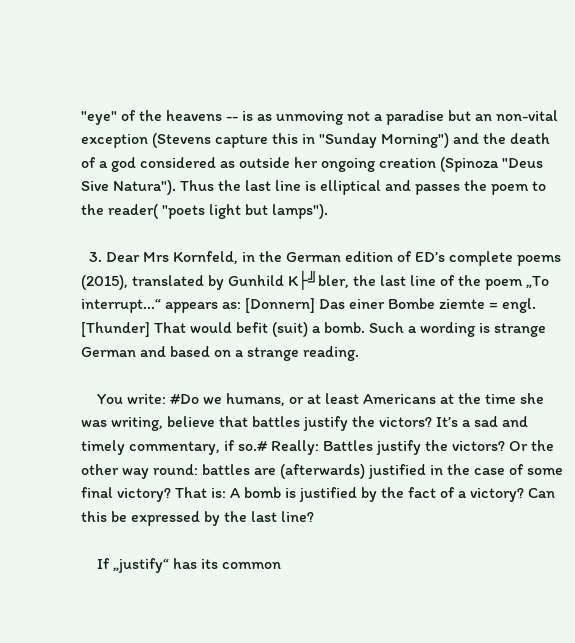"eye" of the heavens -- is as unmoving not a paradise but an non-vital exception (Stevens capture this in "Sunday Morning") and the death of a god considered as outside her ongoing creation (Spinoza "Deus Sive Natura"). Thus the last line is elliptical and passes the poem to the reader( "poets light but lamps").

  3. Dear Mrs Kornfeld, in the German edition of ED’s complete poems (2015), translated by Gunhild K├╝bler, the last line of the poem „To interrupt...“ appears as: [Donnern] Das einer Bombe ziemte = engl. [Thunder] That would befit (suit) a bomb. Such a wording is strange German and based on a strange reading.

    You write: #Do we humans, or at least Americans at the time she was writing, believe that battles justify the victors? It’s a sad and timely commentary, if so.# Really: Battles justify the victors? Or the other way round: battles are (afterwards) justified in the case of some final victory? That is: A bomb is justified by the fact of a victory? Can this be expressed by the last line?

    If „justify“ has its common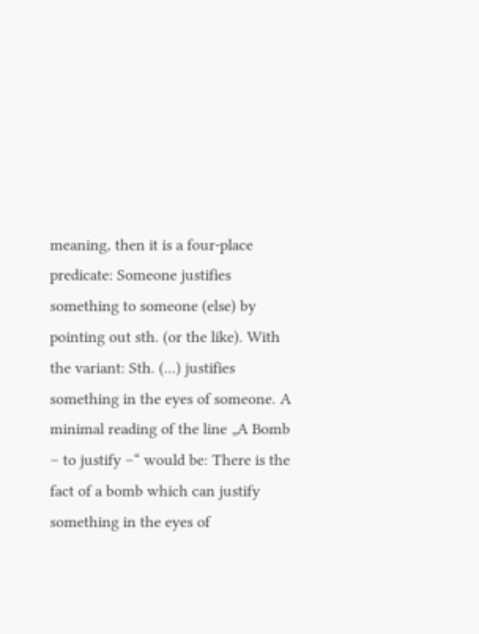meaning, then it is a four-place predicate: Someone justifies something to someone (else) by pointing out sth. (or the like). With the variant: Sth. (...) justifies something in the eyes of someone. A minimal reading of the line „A Bomb – to justify –“ would be: There is the fact of a bomb which can justify something in the eyes of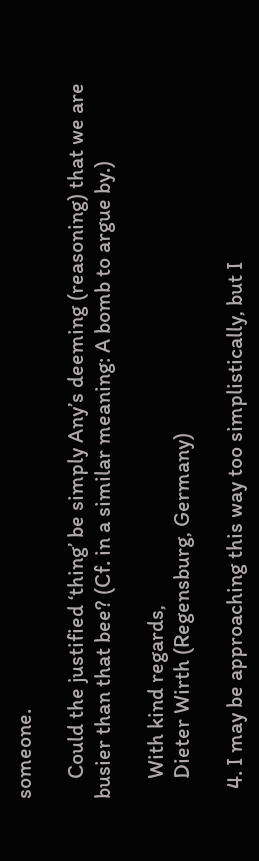someone.

    Could the justified ‘thing’ be simply Any’s deeming (reasoning) that we are busier than that bee? (Cf. in a similar meaning: A bomb to argue by.)

    With kind regards,
    Dieter Wirth (Regensburg, Germany)

  4. I may be approaching this way too simplistically, but I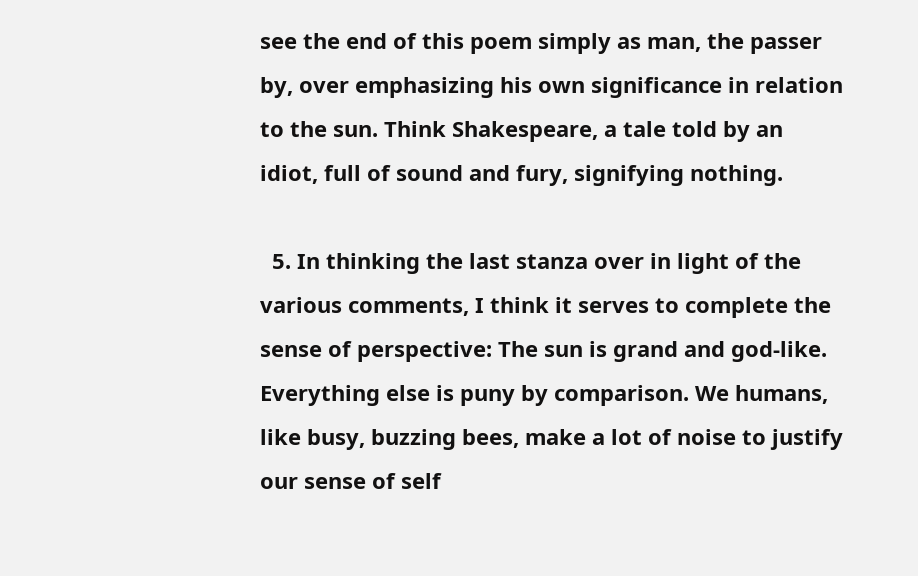see the end of this poem simply as man, the passer by, over emphasizing his own significance in relation to the sun. Think Shakespeare, a tale told by an idiot, full of sound and fury, signifying nothing.

  5. In thinking the last stanza over in light of the various comments, I think it serves to complete the sense of perspective: The sun is grand and god-like. Everything else is puny by comparison. We humans, like busy, buzzing bees, make a lot of noise to justify our sense of self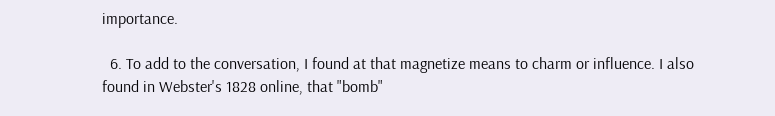importance.

  6. To add to the conversation, I found at that magnetize means to charm or influence. I also found in Webster's 1828 online, that "bomb"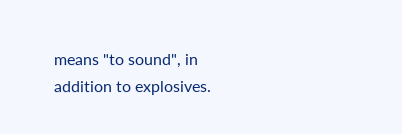means "to sound", in addition to explosives.